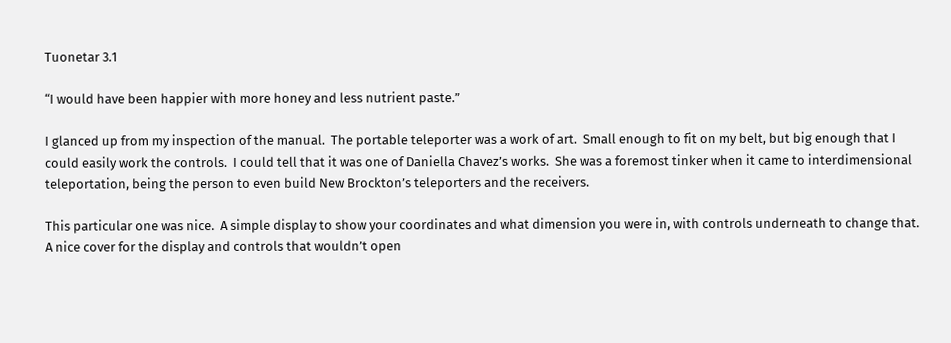Tuonetar 3.1

“I would have been happier with more honey and less nutrient paste.”

I glanced up from my inspection of the manual.  The portable teleporter was a work of art.  Small enough to fit on my belt, but big enough that I could easily work the controls.  I could tell that it was one of Daniella Chavez’s works.  She was a foremost tinker when it came to interdimensional teleportation, being the person to even build New Brockton’s teleporters and the receivers.

This particular one was nice.  A simple display to show your coordinates and what dimension you were in, with controls underneath to change that.  A nice cover for the display and controls that wouldn’t open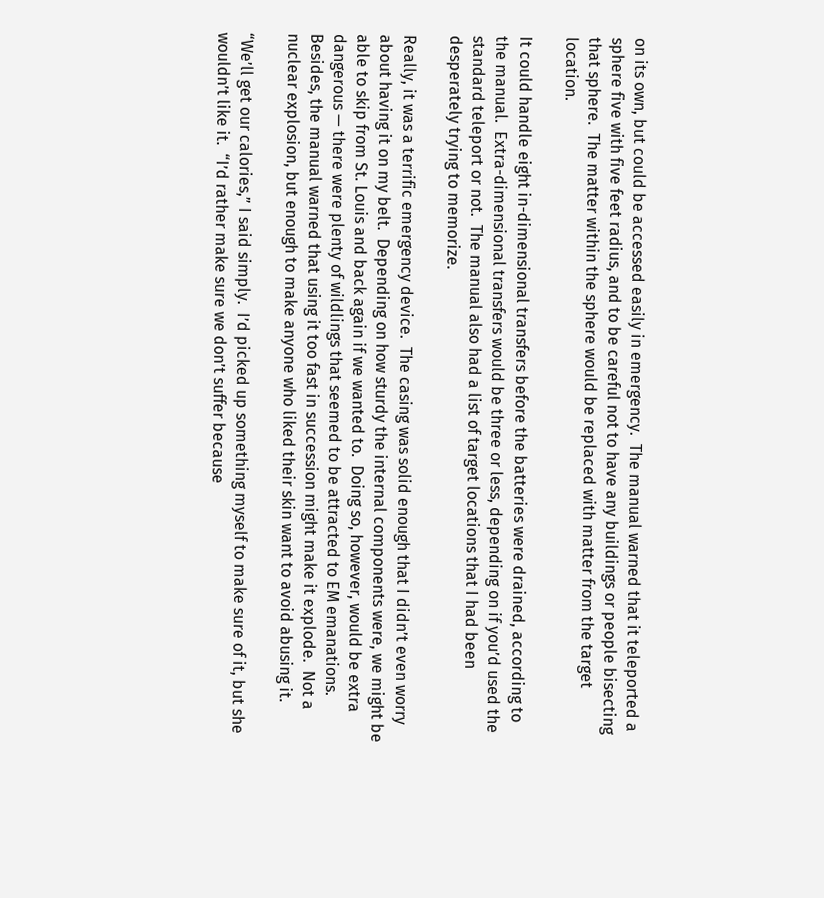on its own, but could be accessed easily in emergency.  The manual warned that it teleported a sphere five with five feet radius, and to be careful not to have any buildings or people bisecting that sphere.  The matter within the sphere would be replaced with matter from the target location.

It could handle eight in-dimensional transfers before the batteries were drained, according to the manual.  Extra-dimensional transfers would be three or less, depending on if you’d used the standard teleport or not.  The manual also had a list of target locations that I had been desperately trying to memorize.

Really, it was a terrific emergency device.  The casing was solid enough that I didn’t even worry about having it on my belt.  Depending on how sturdy the internal components were, we might be able to skip from St. Louis and back again if we wanted to.  Doing so, however, would be extra dangerous — there were plenty of wildlings that seemed to be attracted to EM emanations.  Besides, the manual warned that using it too fast in succession might make it explode.  Not a nuclear explosion, but enough to make anyone who liked their skin want to avoid abusing it.

“We’ll get our calories,” I said simply.  I’d picked up something myself to make sure of it, but she wouldn’t like it.  “I’d rather make sure we don’t suffer because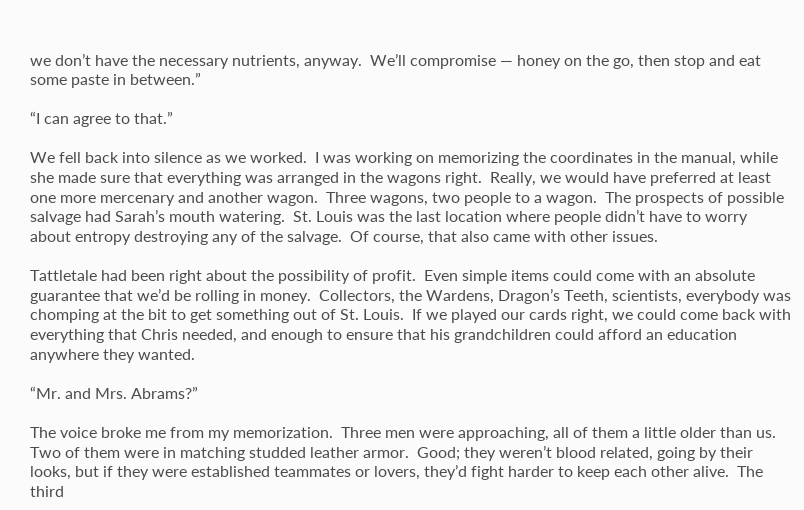we don’t have the necessary nutrients, anyway.  We’ll compromise — honey on the go, then stop and eat some paste in between.”

“I can agree to that.”

We fell back into silence as we worked.  I was working on memorizing the coordinates in the manual, while she made sure that everything was arranged in the wagons right.  Really, we would have preferred at least one more mercenary and another wagon.  Three wagons, two people to a wagon.  The prospects of possible salvage had Sarah’s mouth watering.  St. Louis was the last location where people didn’t have to worry about entropy destroying any of the salvage.  Of course, that also came with other issues.

Tattletale had been right about the possibility of profit.  Even simple items could come with an absolute guarantee that we’d be rolling in money.  Collectors, the Wardens, Dragon’s Teeth, scientists, everybody was chomping at the bit to get something out of St. Louis.  If we played our cards right, we could come back with everything that Chris needed, and enough to ensure that his grandchildren could afford an education anywhere they wanted.

“Mr. and Mrs. Abrams?”

The voice broke me from my memorization.  Three men were approaching, all of them a little older than us.  Two of them were in matching studded leather armor.  Good; they weren’t blood related, going by their looks, but if they were established teammates or lovers, they’d fight harder to keep each other alive.  The third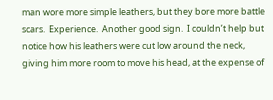man wore more simple leathers, but they bore more battle scars.  Experience.  Another good sign.  I couldn’t help but notice how his leathers were cut low around the neck, giving him more room to move his head, at the expense of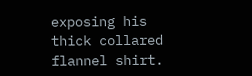exposing his thick collared flannel shirt.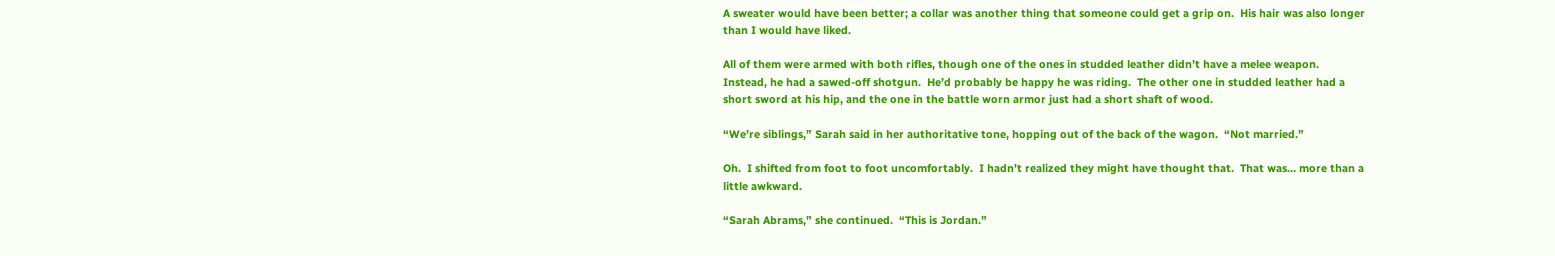A sweater would have been better; a collar was another thing that someone could get a grip on.  His hair was also longer than I would have liked.

All of them were armed with both rifles, though one of the ones in studded leather didn’t have a melee weapon.  Instead, he had a sawed-off shotgun.  He’d probably be happy he was riding.  The other one in studded leather had a short sword at his hip, and the one in the battle worn armor just had a short shaft of wood.

“We’re siblings,” Sarah said in her authoritative tone, hopping out of the back of the wagon.  “Not married.”

Oh.  I shifted from foot to foot uncomfortably.  I hadn’t realized they might have thought that.  That was… more than a little awkward.

“Sarah Abrams,” she continued.  “This is Jordan.”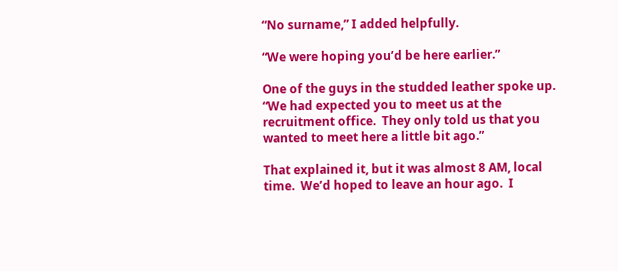“No surname,” I added helpfully.

“We were hoping you’d be here earlier.”

One of the guys in the studded leather spoke up.  “We had expected you to meet us at the recruitment office.  They only told us that you wanted to meet here a little bit ago.”

That explained it, but it was almost 8 AM, local time.  We’d hoped to leave an hour ago.  I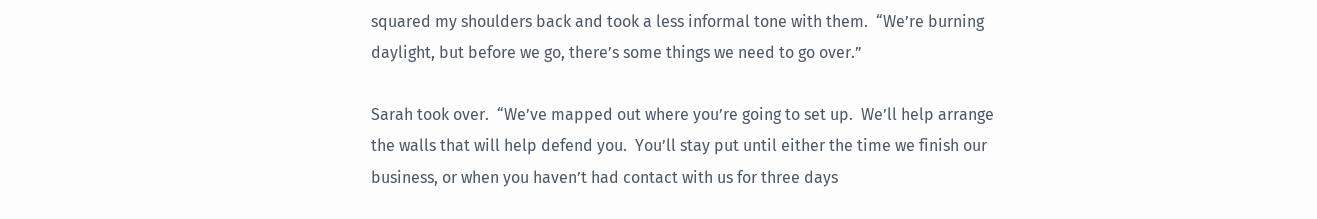squared my shoulders back and took a less informal tone with them.  “We’re burning daylight, but before we go, there’s some things we need to go over.”

Sarah took over.  “We’ve mapped out where you’re going to set up.  We’ll help arrange the walls that will help defend you.  You’ll stay put until either the time we finish our business, or when you haven’t had contact with us for three days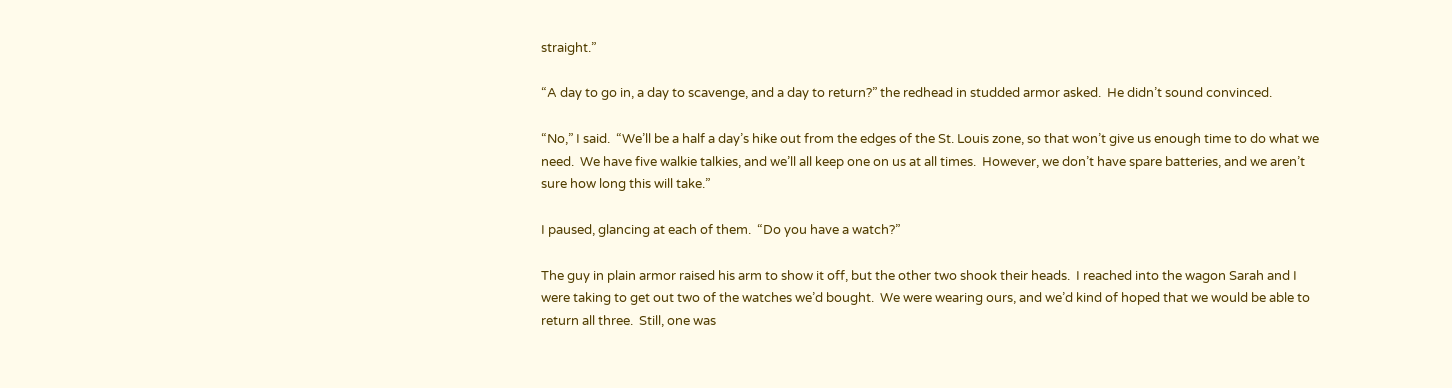straight.”

“A day to go in, a day to scavenge, and a day to return?” the redhead in studded armor asked.  He didn’t sound convinced.

“No,” I said.  “We’ll be a half a day’s hike out from the edges of the St. Louis zone, so that won’t give us enough time to do what we need.  We have five walkie talkies, and we’ll all keep one on us at all times.  However, we don’t have spare batteries, and we aren’t sure how long this will take.”

I paused, glancing at each of them.  “Do you have a watch?”

The guy in plain armor raised his arm to show it off, but the other two shook their heads.  I reached into the wagon Sarah and I were taking to get out two of the watches we’d bought.  We were wearing ours, and we’d kind of hoped that we would be able to return all three.  Still, one was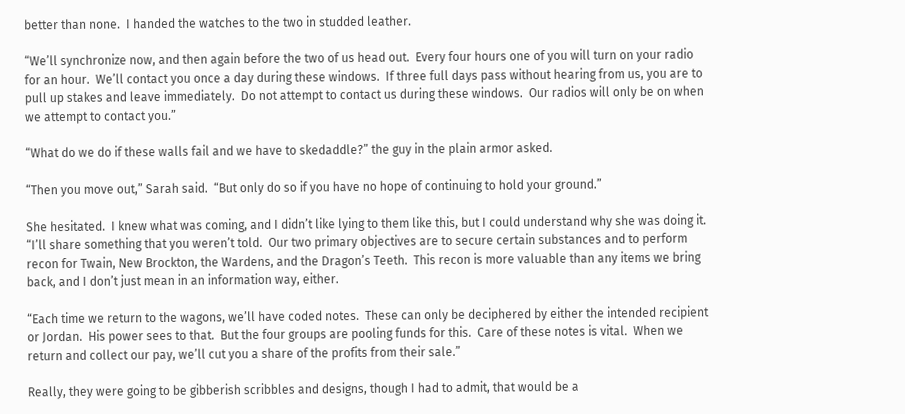better than none.  I handed the watches to the two in studded leather.

“We’ll synchronize now, and then again before the two of us head out.  Every four hours one of you will turn on your radio for an hour.  We’ll contact you once a day during these windows.  If three full days pass without hearing from us, you are to pull up stakes and leave immediately.  Do not attempt to contact us during these windows.  Our radios will only be on when we attempt to contact you.”

“What do we do if these walls fail and we have to skedaddle?” the guy in the plain armor asked.

“Then you move out,” Sarah said.  “But only do so if you have no hope of continuing to hold your ground.”

She hesitated.  I knew what was coming, and I didn’t like lying to them like this, but I could understand why she was doing it.  “I’ll share something that you weren’t told.  Our two primary objectives are to secure certain substances and to perform recon for Twain, New Brockton, the Wardens, and the Dragon’s Teeth.  This recon is more valuable than any items we bring back, and I don’t just mean in an information way, either.

“Each time we return to the wagons, we’ll have coded notes.  These can only be deciphered by either the intended recipient or Jordan.  His power sees to that.  But the four groups are pooling funds for this.  Care of these notes is vital.  When we return and collect our pay, we’ll cut you a share of the profits from their sale.”

Really, they were going to be gibberish scribbles and designs, though I had to admit, that would be a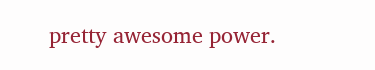pretty awesome power.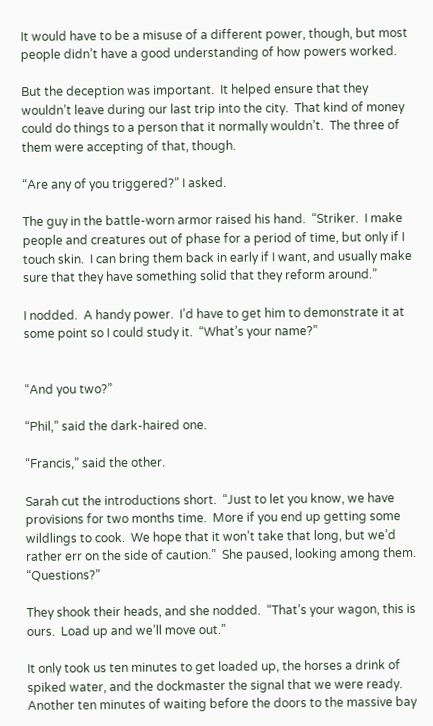It would have to be a misuse of a different power, though, but most people didn’t have a good understanding of how powers worked.

But the deception was important.  It helped ensure that they wouldn’t leave during our last trip into the city.  That kind of money could do things to a person that it normally wouldn’t.  The three of them were accepting of that, though.

“Are any of you triggered?” I asked.

The guy in the battle-worn armor raised his hand.  “Striker.  I make people and creatures out of phase for a period of time, but only if I touch skin.  I can bring them back in early if I want, and usually make sure that they have something solid that they reform around.”

I nodded.  A handy power.  I’d have to get him to demonstrate it at some point so I could study it.  “What’s your name?”


“And you two?”

“Phil,” said the dark-haired one.

“Francis,” said the other.

Sarah cut the introductions short.  “Just to let you know, we have provisions for two months time.  More if you end up getting some wildlings to cook.  We hope that it won’t take that long, but we’d rather err on the side of caution.”  She paused, looking among them.  “Questions?”

They shook their heads, and she nodded.  “That’s your wagon, this is ours.  Load up and we’ll move out.”

It only took us ten minutes to get loaded up, the horses a drink of spiked water, and the dockmaster the signal that we were ready.  Another ten minutes of waiting before the doors to the massive bay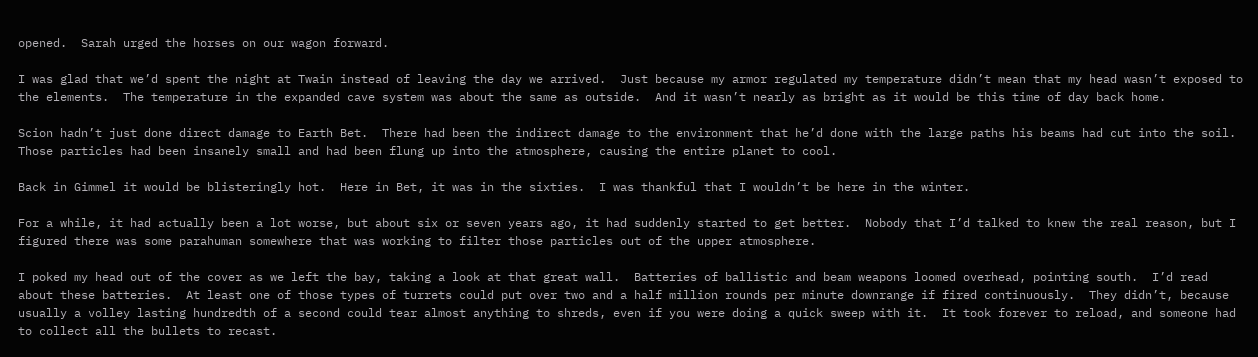opened.  Sarah urged the horses on our wagon forward.

I was glad that we’d spent the night at Twain instead of leaving the day we arrived.  Just because my armor regulated my temperature didn’t mean that my head wasn’t exposed to the elements.  The temperature in the expanded cave system was about the same as outside.  And it wasn’t nearly as bright as it would be this time of day back home.

Scion hadn’t just done direct damage to Earth Bet.  There had been the indirect damage to the environment that he’d done with the large paths his beams had cut into the soil.  Those particles had been insanely small and had been flung up into the atmosphere, causing the entire planet to cool.

Back in Gimmel it would be blisteringly hot.  Here in Bet, it was in the sixties.  I was thankful that I wouldn’t be here in the winter.

For a while, it had actually been a lot worse, but about six or seven years ago, it had suddenly started to get better.  Nobody that I’d talked to knew the real reason, but I figured there was some parahuman somewhere that was working to filter those particles out of the upper atmosphere.

I poked my head out of the cover as we left the bay, taking a look at that great wall.  Batteries of ballistic and beam weapons loomed overhead, pointing south.  I’d read about these batteries.  At least one of those types of turrets could put over two and a half million rounds per minute downrange if fired continuously.  They didn’t, because usually a volley lasting hundredth of a second could tear almost anything to shreds, even if you were doing a quick sweep with it.  It took forever to reload, and someone had to collect all the bullets to recast.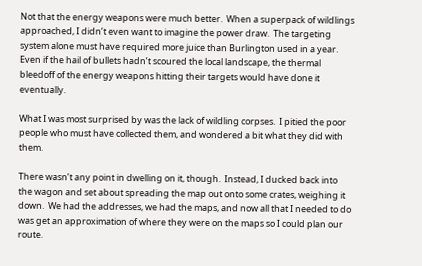Not that the energy weapons were much better.  When a superpack of wildlings approached, I didn’t even want to imagine the power draw.  The targeting system alone must have required more juice than Burlington used in a year.  Even if the hail of bullets hadn’t scoured the local landscape, the thermal bleedoff of the energy weapons hitting their targets would have done it eventually.

What I was most surprised by was the lack of wildling corpses.  I pitied the poor people who must have collected them, and wondered a bit what they did with them.

There wasn’t any point in dwelling on it, though.  Instead, I ducked back into the wagon and set about spreading the map out onto some crates, weighing it down.  We had the addresses, we had the maps, and now all that I needed to do was get an approximation of where they were on the maps so I could plan our route.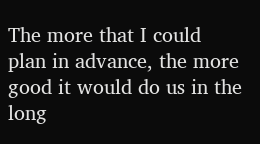The more that I could plan in advance, the more good it would do us in the long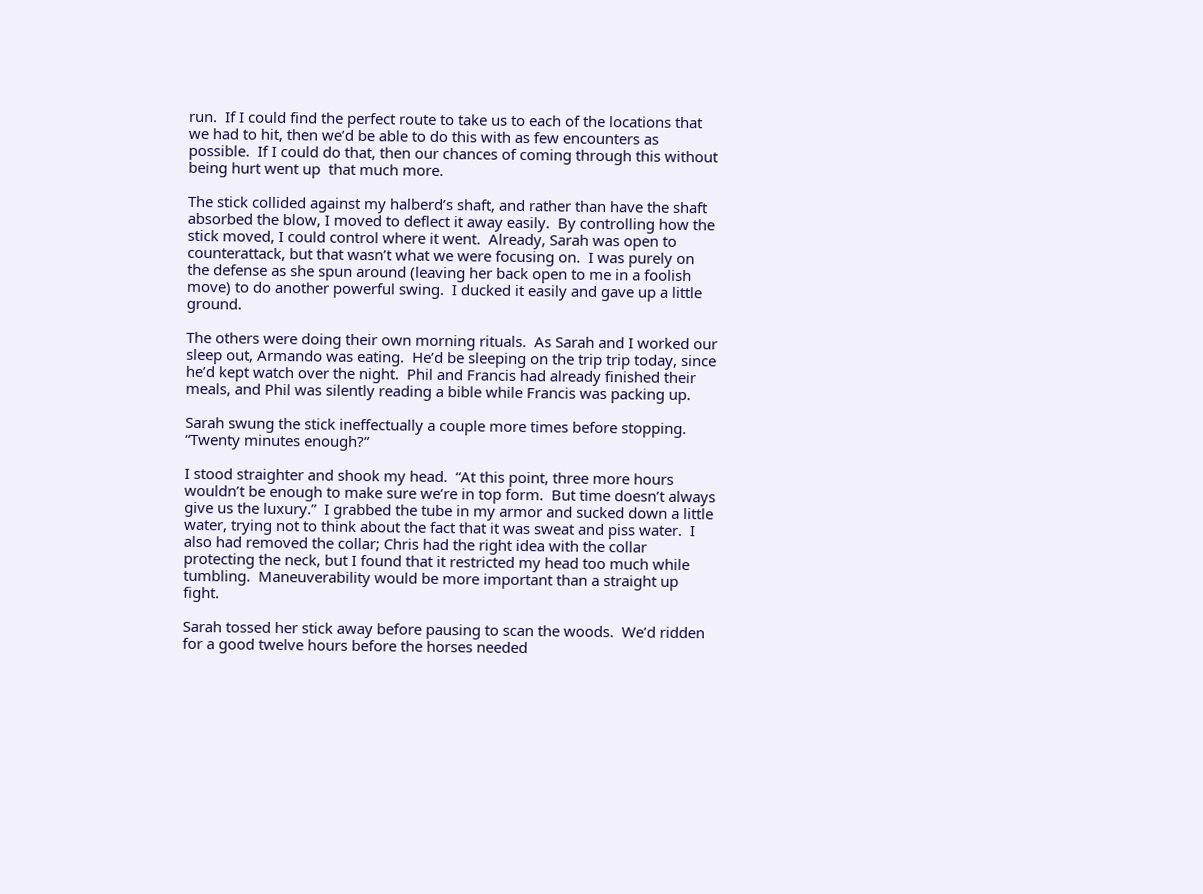run.  If I could find the perfect route to take us to each of the locations that we had to hit, then we’d be able to do this with as few encounters as possible.  If I could do that, then our chances of coming through this without being hurt went up  that much more.

The stick collided against my halberd’s shaft, and rather than have the shaft absorbed the blow, I moved to deflect it away easily.  By controlling how the stick moved, I could control where it went.  Already, Sarah was open to counterattack, but that wasn’t what we were focusing on.  I was purely on the defense as she spun around (leaving her back open to me in a foolish move) to do another powerful swing.  I ducked it easily and gave up a little ground.

The others were doing their own morning rituals.  As Sarah and I worked our sleep out, Armando was eating.  He’d be sleeping on the trip trip today, since he’d kept watch over the night.  Phil and Francis had already finished their meals, and Phil was silently reading a bible while Francis was packing up.

Sarah swung the stick ineffectually a couple more times before stopping.  “Twenty minutes enough?”

I stood straighter and shook my head.  “At this point, three more hours wouldn’t be enough to make sure we’re in top form.  But time doesn’t always give us the luxury.”  I grabbed the tube in my armor and sucked down a little water, trying not to think about the fact that it was sweat and piss water.  I also had removed the collar; Chris had the right idea with the collar protecting the neck, but I found that it restricted my head too much while tumbling.  Maneuverability would be more important than a straight up fight.

Sarah tossed her stick away before pausing to scan the woods.  We’d ridden for a good twelve hours before the horses needed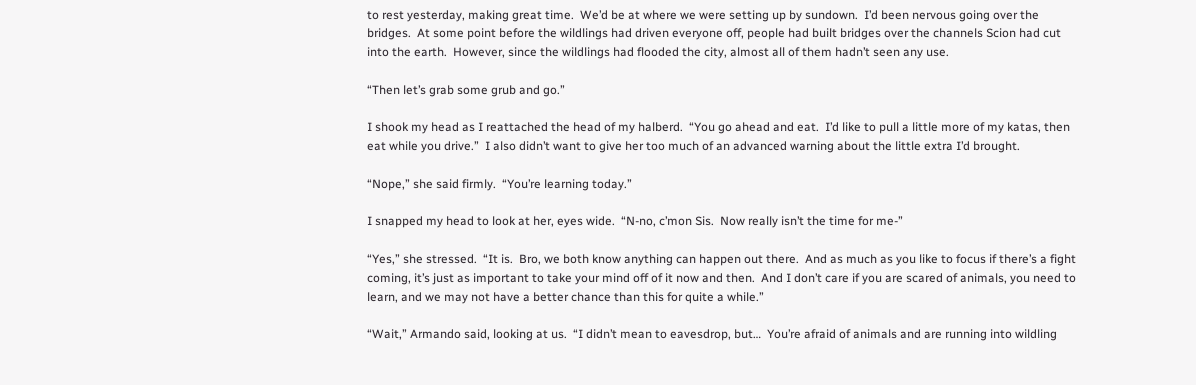to rest yesterday, making great time.  We’d be at where we were setting up by sundown.  I’d been nervous going over the bridges.  At some point before the wildlings had driven everyone off, people had built bridges over the channels Scion had cut into the earth.  However, since the wildlings had flooded the city, almost all of them hadn’t seen any use.

“Then let’s grab some grub and go.”

I shook my head as I reattached the head of my halberd.  “You go ahead and eat.  I’d like to pull a little more of my katas, then eat while you drive.”  I also didn’t want to give her too much of an advanced warning about the little extra I’d brought.

“Nope,” she said firmly.  “You’re learning today.”

I snapped my head to look at her, eyes wide.  “N-no, c’mon Sis.  Now really isn’t the time for me-”

“Yes,” she stressed.  “It is.  Bro, we both know anything can happen out there.  And as much as you like to focus if there’s a fight coming, it’s just as important to take your mind off of it now and then.  And I don’t care if you are scared of animals, you need to learn, and we may not have a better chance than this for quite a while.”

“Wait,” Armando said, looking at us.  “I didn’t mean to eavesdrop, but…  You’re afraid of animals and are running into wildling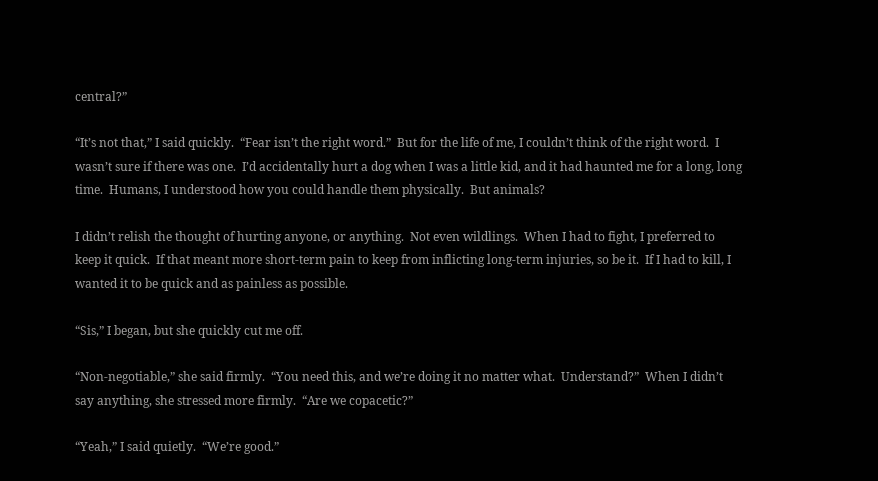central?”

“It’s not that,” I said quickly.  “Fear isn’t the right word.”  But for the life of me, I couldn’t think of the right word.  I wasn’t sure if there was one.  I’d accidentally hurt a dog when I was a little kid, and it had haunted me for a long, long time.  Humans, I understood how you could handle them physically.  But animals?

I didn’t relish the thought of hurting anyone, or anything.  Not even wildlings.  When I had to fight, I preferred to keep it quick.  If that meant more short-term pain to keep from inflicting long-term injuries, so be it.  If I had to kill, I wanted it to be quick and as painless as possible.

“Sis,” I began, but she quickly cut me off.

“Non-negotiable,” she said firmly.  “You need this, and we’re doing it no matter what.  Understand?”  When I didn’t say anything, she stressed more firmly.  “Are we copacetic?”

“Yeah,” I said quietly.  “We’re good.”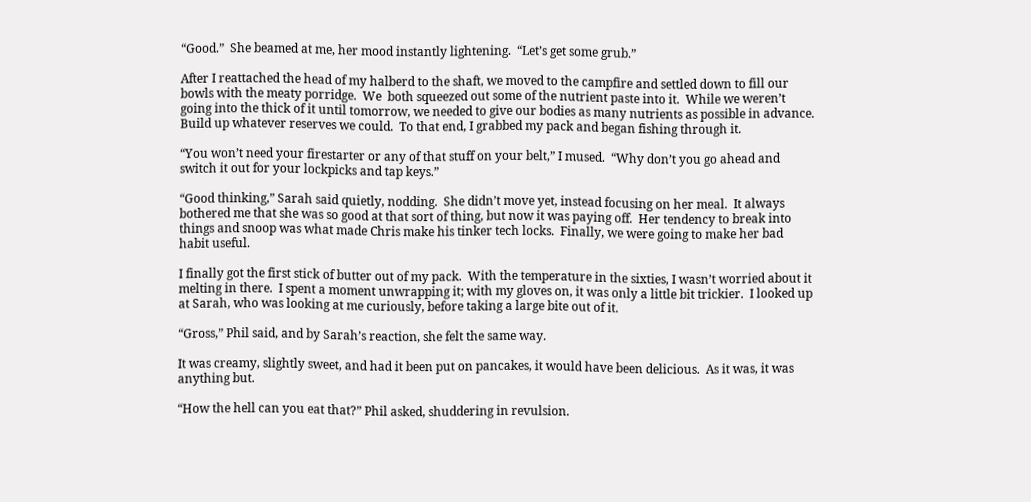“Good.”  She beamed at me, her mood instantly lightening.  “Let’s get some grub.”

After I reattached the head of my halberd to the shaft, we moved to the campfire and settled down to fill our bowls with the meaty porridge.  We  both squeezed out some of the nutrient paste into it.  While we weren’t going into the thick of it until tomorrow, we needed to give our bodies as many nutrients as possible in advance.  Build up whatever reserves we could.  To that end, I grabbed my pack and began fishing through it.

“You won’t need your firestarter or any of that stuff on your belt,” I mused.  “Why don’t you go ahead and switch it out for your lockpicks and tap keys.”

“Good thinking,” Sarah said quietly, nodding.  She didn’t move yet, instead focusing on her meal.  It always bothered me that she was so good at that sort of thing, but now it was paying off.  Her tendency to break into things and snoop was what made Chris make his tinker tech locks.  Finally, we were going to make her bad habit useful.

I finally got the first stick of butter out of my pack.  With the temperature in the sixties, I wasn’t worried about it melting in there.  I spent a moment unwrapping it; with my gloves on, it was only a little bit trickier.  I looked up at Sarah, who was looking at me curiously, before taking a large bite out of it.

“Gross,” Phil said, and by Sarah’s reaction, she felt the same way.

It was creamy, slightly sweet, and had it been put on pancakes, it would have been delicious.  As it was, it was anything but.

“How the hell can you eat that?” Phil asked, shuddering in revulsion.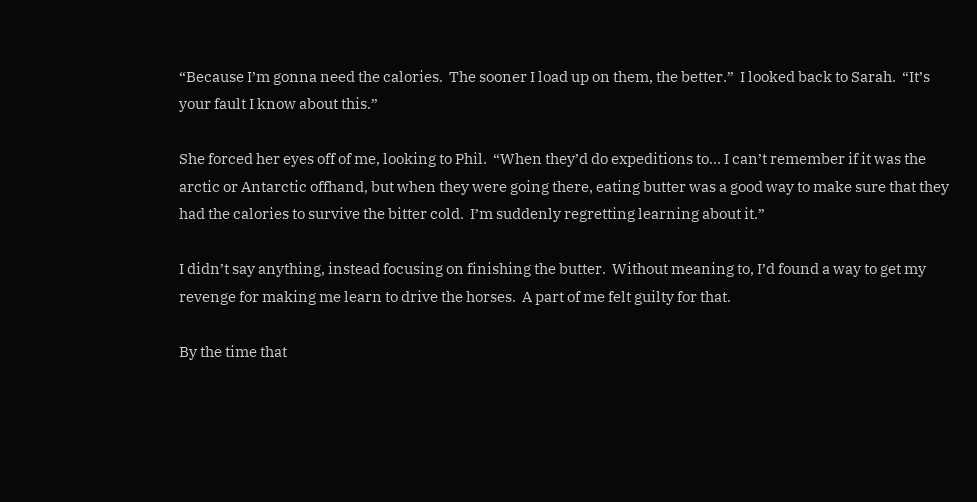“Because I’m gonna need the calories.  The sooner I load up on them, the better.”  I looked back to Sarah.  “It’s your fault I know about this.”

She forced her eyes off of me, looking to Phil.  “When they’d do expeditions to… I can’t remember if it was the arctic or Antarctic offhand, but when they were going there, eating butter was a good way to make sure that they had the calories to survive the bitter cold.  I’m suddenly regretting learning about it.”

I didn’t say anything, instead focusing on finishing the butter.  Without meaning to, I’d found a way to get my revenge for making me learn to drive the horses.  A part of me felt guilty for that.

By the time that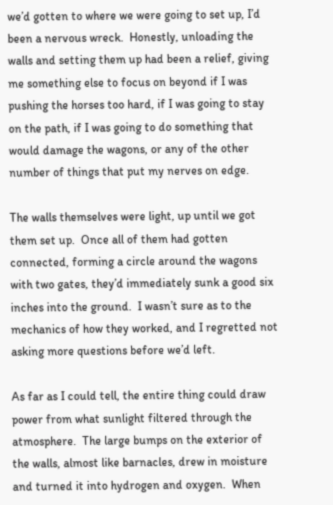we’d gotten to where we were going to set up, I’d been a nervous wreck.  Honestly, unloading the walls and setting them up had been a relief, giving me something else to focus on beyond if I was pushing the horses too hard, if I was going to stay on the path, if I was going to do something that would damage the wagons, or any of the other number of things that put my nerves on edge.

The walls themselves were light, up until we got them set up.  Once all of them had gotten connected, forming a circle around the wagons with two gates, they’d immediately sunk a good six inches into the ground.  I wasn’t sure as to the mechanics of how they worked, and I regretted not asking more questions before we’d left.

As far as I could tell, the entire thing could draw power from what sunlight filtered through the atmosphere.  The large bumps on the exterior of the walls, almost like barnacles, drew in moisture and turned it into hydrogen and oxygen.  When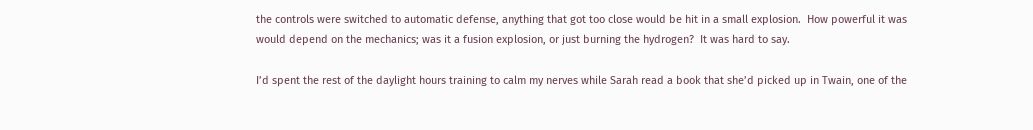the controls were switched to automatic defense, anything that got too close would be hit in a small explosion.  How powerful it was would depend on the mechanics; was it a fusion explosion, or just burning the hydrogen?  It was hard to say.

I’d spent the rest of the daylight hours training to calm my nerves while Sarah read a book that she’d picked up in Twain, one of the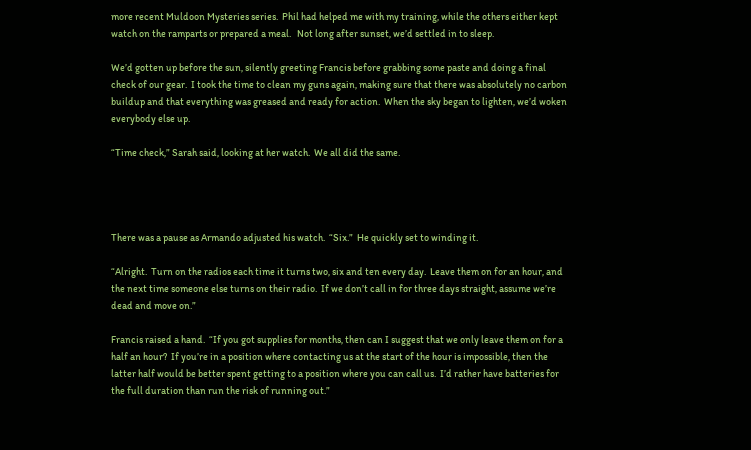more recent Muldoon Mysteries series.  Phil had helped me with my training, while the others either kept watch on the ramparts or prepared a meal.   Not long after sunset, we’d settled in to sleep.

We’d gotten up before the sun, silently greeting Francis before grabbing some paste and doing a final check of our gear.  I took the time to clean my guns again, making sure that there was absolutely no carbon buildup and that everything was greased and ready for action.  When the sky began to lighten, we’d woken everybody else up.

“Time check,” Sarah said, looking at her watch.  We all did the same.




There was a pause as Armando adjusted his watch.  “Six.”  He quickly set to winding it.

“Alright.  Turn on the radios each time it turns two, six and ten every day.  Leave them on for an hour, and the next time someone else turns on their radio.  If we don’t call in for three days straight, assume we’re dead and move on.”

Francis raised a hand.  “If you got supplies for months, then can I suggest that we only leave them on for a half an hour?  If you’re in a position where contacting us at the start of the hour is impossible, then the latter half would be better spent getting to a position where you can call us.  I’d rather have batteries for the full duration than run the risk of running out.”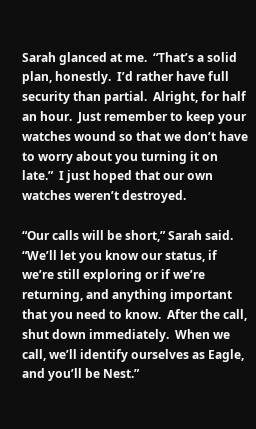Sarah glanced at me.  “That’s a solid plan, honestly.  I’d rather have full security than partial.  Alright, for half an hour.  Just remember to keep your watches wound so that we don’t have to worry about you turning it on late.”  I just hoped that our own watches weren’t destroyed.

“Our calls will be short,” Sarah said.  “We’ll let you know our status, if we’re still exploring or if we’re returning, and anything important that you need to know.  After the call, shut down immediately.  When we call, we’ll identify ourselves as Eagle, and you’ll be Nest.”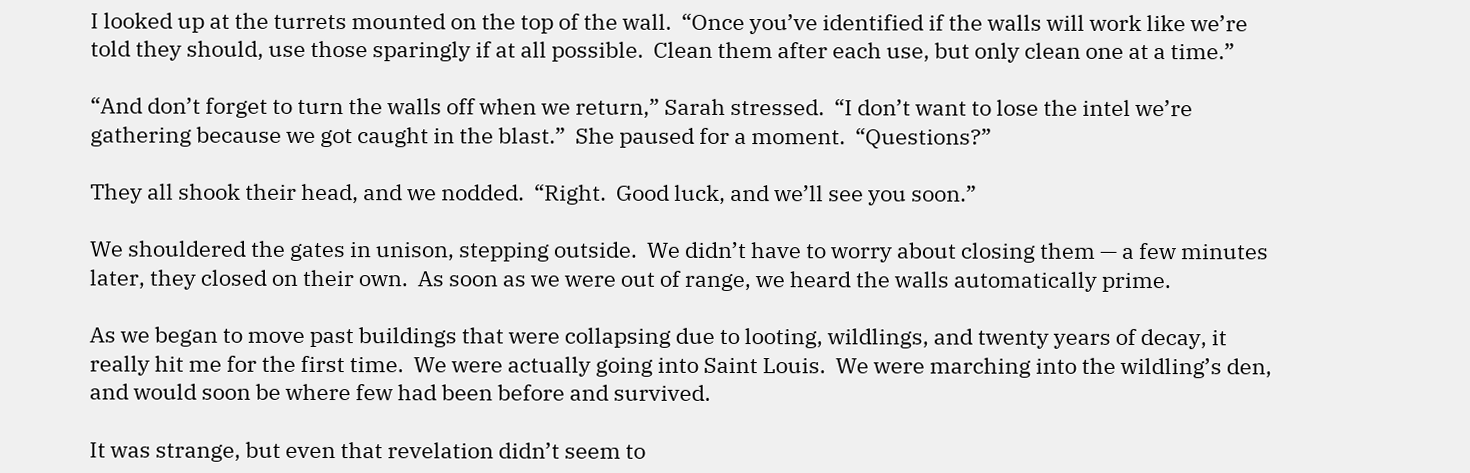I looked up at the turrets mounted on the top of the wall.  “Once you’ve identified if the walls will work like we’re told they should, use those sparingly if at all possible.  Clean them after each use, but only clean one at a time.”

“And don’t forget to turn the walls off when we return,” Sarah stressed.  “I don’t want to lose the intel we’re gathering because we got caught in the blast.”  She paused for a moment.  “Questions?”

They all shook their head, and we nodded.  “Right.  Good luck, and we’ll see you soon.”

We shouldered the gates in unison, stepping outside.  We didn’t have to worry about closing them — a few minutes later, they closed on their own.  As soon as we were out of range, we heard the walls automatically prime.

As we began to move past buildings that were collapsing due to looting, wildlings, and twenty years of decay, it really hit me for the first time.  We were actually going into Saint Louis.  We were marching into the wildling’s den, and would soon be where few had been before and survived.

It was strange, but even that revelation didn’t seem to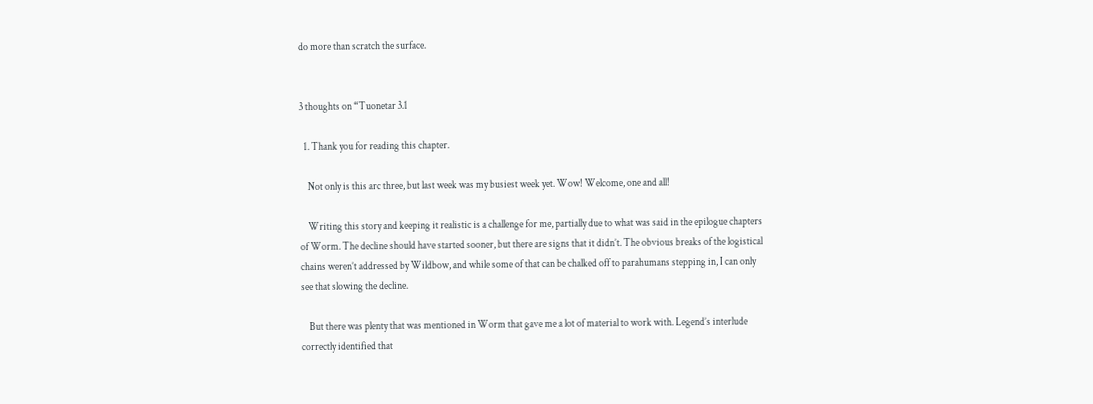do more than scratch the surface.


3 thoughts on “Tuonetar 3.1

  1. Thank you for reading this chapter.

    Not only is this arc three, but last week was my busiest week yet. Wow! Welcome, one and all!

    Writing this story and keeping it realistic is a challenge for me, partially due to what was said in the epilogue chapters of Worm. The decline should have started sooner, but there are signs that it didn’t. The obvious breaks of the logistical chains weren’t addressed by Wildbow, and while some of that can be chalked off to parahumans stepping in, I can only see that slowing the decline.

    But there was plenty that was mentioned in Worm that gave me a lot of material to work with. Legend’s interlude correctly identified that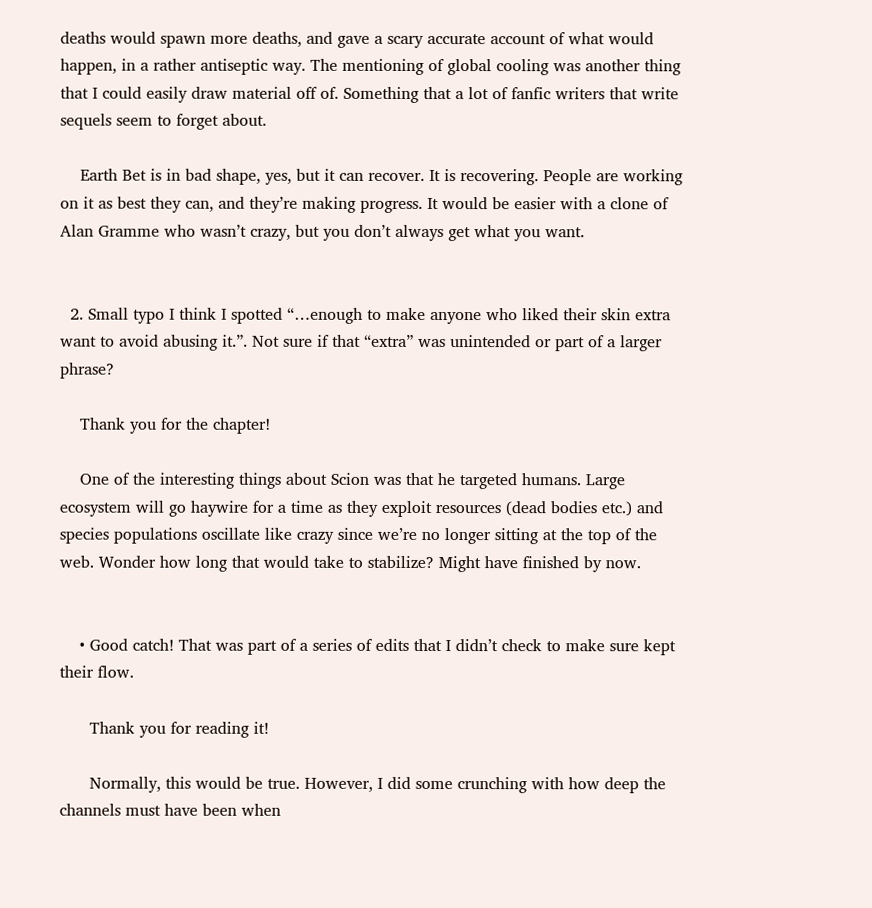deaths would spawn more deaths, and gave a scary accurate account of what would happen, in a rather antiseptic way. The mentioning of global cooling was another thing that I could easily draw material off of. Something that a lot of fanfic writers that write sequels seem to forget about.

    Earth Bet is in bad shape, yes, but it can recover. It is recovering. People are working on it as best they can, and they’re making progress. It would be easier with a clone of Alan Gramme who wasn’t crazy, but you don’t always get what you want.


  2. Small typo I think I spotted “…enough to make anyone who liked their skin extra want to avoid abusing it.”. Not sure if that “extra” was unintended or part of a larger phrase?

    Thank you for the chapter!

    One of the interesting things about Scion was that he targeted humans. Large ecosystem will go haywire for a time as they exploit resources (dead bodies etc.) and species populations oscillate like crazy since we’re no longer sitting at the top of the web. Wonder how long that would take to stabilize? Might have finished by now.


    • Good catch! That was part of a series of edits that I didn’t check to make sure kept their flow.

      Thank you for reading it!

      Normally, this would be true. However, I did some crunching with how deep the channels must have been when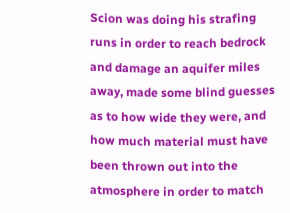Scion was doing his strafing runs in order to reach bedrock and damage an aquifer miles away, made some blind guesses as to how wide they were, and how much material must have been thrown out into the atmosphere in order to match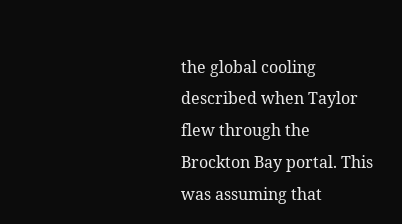the global cooling described when Taylor flew through the Brockton Bay portal. This was assuming that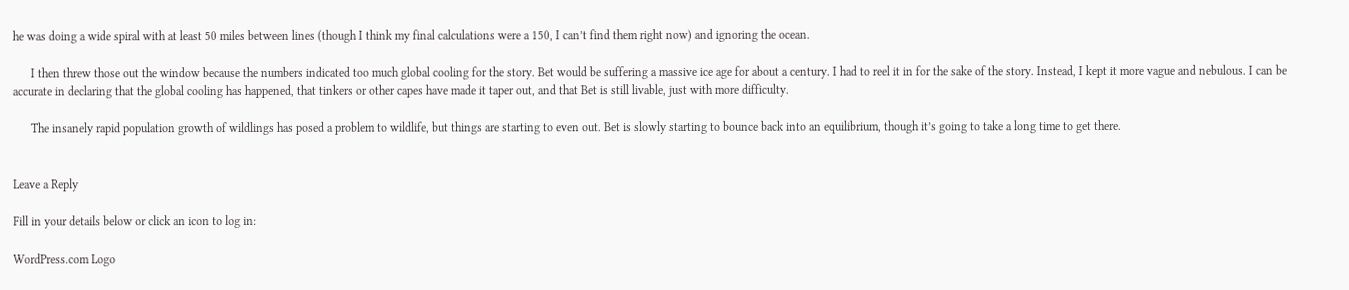he was doing a wide spiral with at least 50 miles between lines (though I think my final calculations were a 150, I can’t find them right now) and ignoring the ocean.

      I then threw those out the window because the numbers indicated too much global cooling for the story. Bet would be suffering a massive ice age for about a century. I had to reel it in for the sake of the story. Instead, I kept it more vague and nebulous. I can be accurate in declaring that the global cooling has happened, that tinkers or other capes have made it taper out, and that Bet is still livable, just with more difficulty.

      The insanely rapid population growth of wildlings has posed a problem to wildlife, but things are starting to even out. Bet is slowly starting to bounce back into an equilibrium, though it’s going to take a long time to get there.


Leave a Reply

Fill in your details below or click an icon to log in:

WordPress.com Logo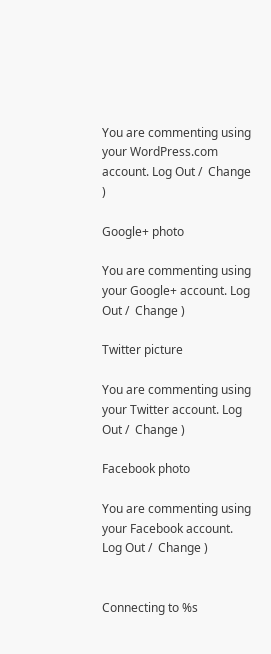You are commenting using your WordPress.com account. Log Out /  Change )

Google+ photo

You are commenting using your Google+ account. Log Out /  Change )

Twitter picture

You are commenting using your Twitter account. Log Out /  Change )

Facebook photo

You are commenting using your Facebook account. Log Out /  Change )


Connecting to %s